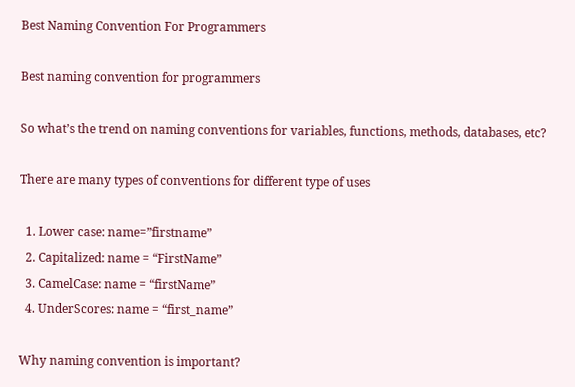Best Naming Convention For Programmers

Best naming convention for programmers

So what’s the trend on naming conventions for variables, functions, methods, databases, etc?

There are many types of conventions for different type of uses

  1. Lower case: name=”firstname”
  2. Capitalized: name = “FirstName”
  3. CamelCase: name = “firstName”
  4. UnderScores: name = “first_name”

Why naming convention is important?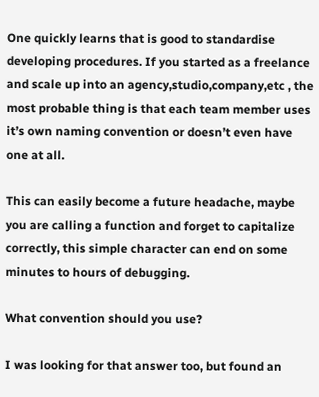One quickly learns that is good to standardise developing procedures. If you started as a freelance and scale up into an agency,studio,company,etc , the most probable thing is that each team member uses it’s own naming convention or doesn’t even have one at all.

This can easily become a future headache, maybe you are calling a function and forget to capitalize correctly, this simple character can end on some minutes to hours of debugging.

What convention should you use?

I was looking for that answer too, but found an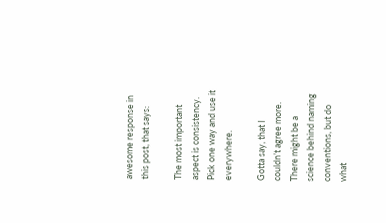awesome response in this post, that says:

The most important aspect is consistency. Pick one way and use it everywhere.

Gotta say, that I couldn’t agree more. There might be a science behind naming conventions, but do what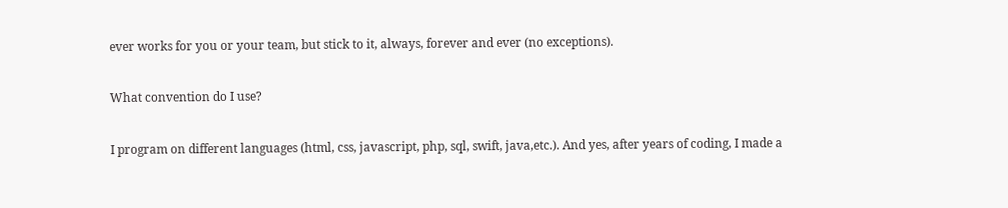ever works for you or your team, but stick to it, always, forever and ever (no exceptions).

What convention do I use?

I program on different languages (html, css, javascript, php, sql, swift, java,etc.). And yes, after years of coding, I made a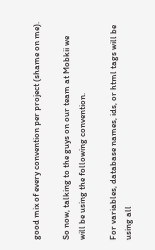good mix of every convention per project (shame on me).

So now, talking to the guys on our team at Mobkii we will be using the following convention.

For variables, database names, ids, or html tags will be using all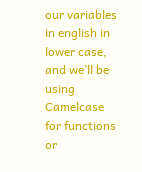our variables in english in lower case, and we’ll be using Camelcase for functions or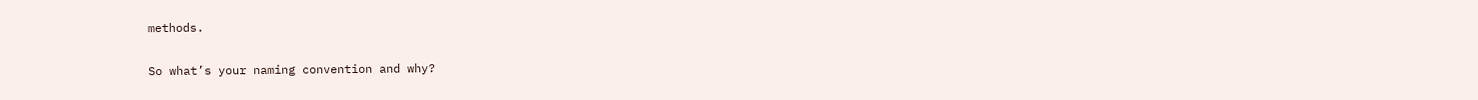methods.

So what’s your naming convention and why?